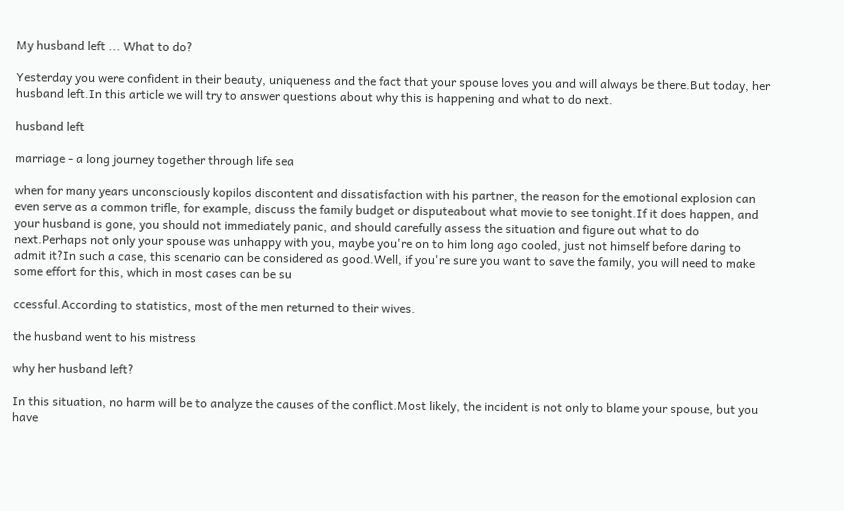My husband left ... What to do?

Yesterday you were confident in their beauty, uniqueness and the fact that your spouse loves you and will always be there.But today, her husband left.In this article we will try to answer questions about why this is happening and what to do next.

husband left

marriage - a long journey together through life sea

when for many years unconsciously kopilos discontent and dissatisfaction with his partner, the reason for the emotional explosion can even serve as a common trifle, for example, discuss the family budget or disputeabout what movie to see tonight.If it does happen, and your husband is gone, you should not immediately panic, and should carefully assess the situation and figure out what to do next.Perhaps not only your spouse was unhappy with you, maybe you're on to him long ago cooled, just not himself before daring to admit it?In such a case, this scenario can be considered as good.Well, if you're sure you want to save the family, you will need to make some effort for this, which in most cases can be su

ccessful.According to statistics, most of the men returned to their wives.

the husband went to his mistress

why her husband left?

In this situation, no harm will be to analyze the causes of the conflict.Most likely, the incident is not only to blame your spouse, but you have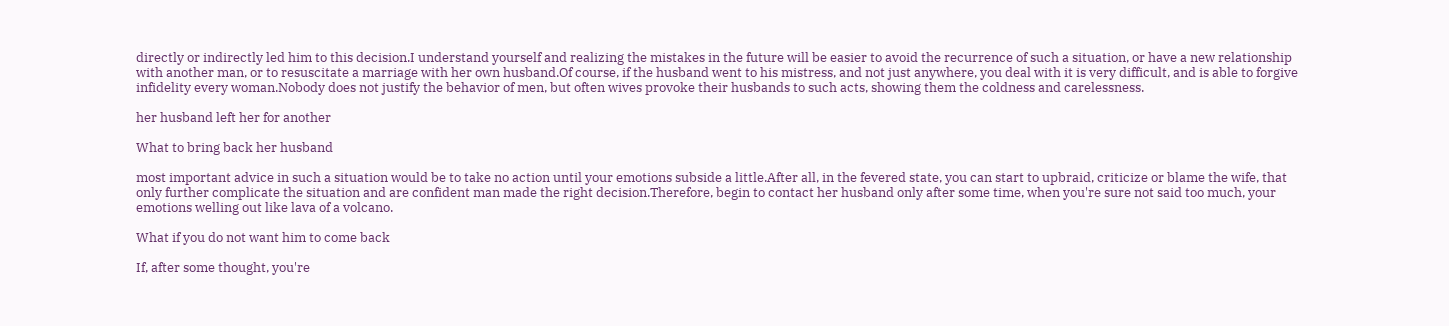directly or indirectly led him to this decision.I understand yourself and realizing the mistakes in the future will be easier to avoid the recurrence of such a situation, or have a new relationship with another man, or to resuscitate a marriage with her own husband.Of course, if the husband went to his mistress, and not just anywhere, you deal with it is very difficult, and is able to forgive infidelity every woman.Nobody does not justify the behavior of men, but often wives provoke their husbands to such acts, showing them the coldness and carelessness.

her husband left her for another

What to bring back her husband

most important advice in such a situation would be to take no action until your emotions subside a little.After all, in the fevered state, you can start to upbraid, criticize or blame the wife, that only further complicate the situation and are confident man made the right decision.Therefore, begin to contact her husband only after some time, when you're sure not said too much, your emotions welling out like lava of a volcano.

What if you do not want him to come back

If, after some thought, you're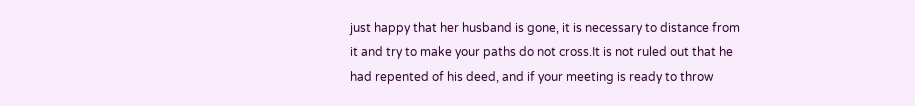just happy that her husband is gone, it is necessary to distance from it and try to make your paths do not cross.It is not ruled out that he had repented of his deed, and if your meeting is ready to throw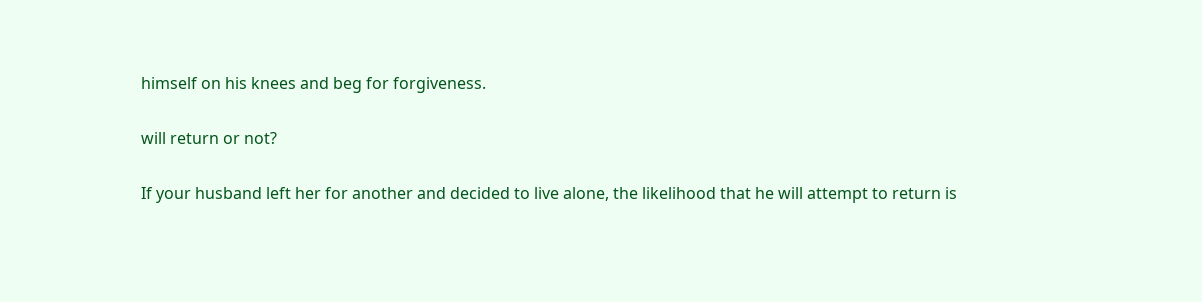himself on his knees and beg for forgiveness.

will return or not?

If your husband left her for another and decided to live alone, the likelihood that he will attempt to return is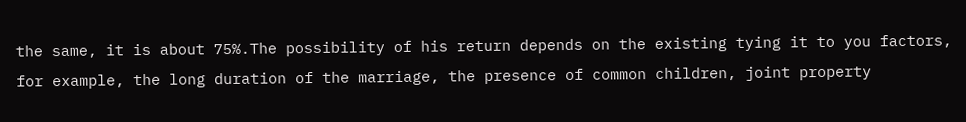the same, it is about 75%.The possibility of his return depends on the existing tying it to you factors, for example, the long duration of the marriage, the presence of common children, joint property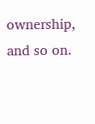ownership, and so on.